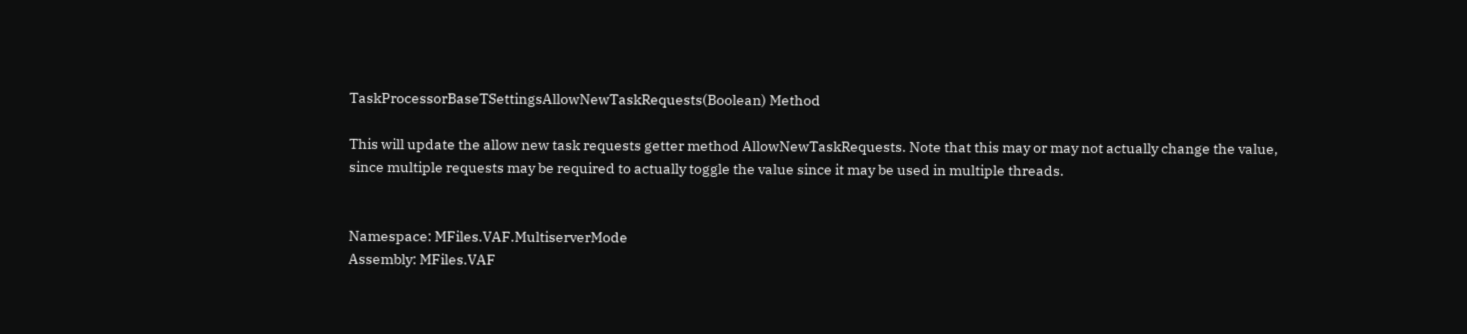TaskProcessorBaseTSettingsAllowNewTaskRequests(Boolean) Method

This will update the allow new task requests getter method AllowNewTaskRequests. Note that this may or may not actually change the value, since multiple requests may be required to actually toggle the value since it may be used in multiple threads.


Namespace: MFiles.VAF.MultiserverMode
Assembly: MFiles.VAF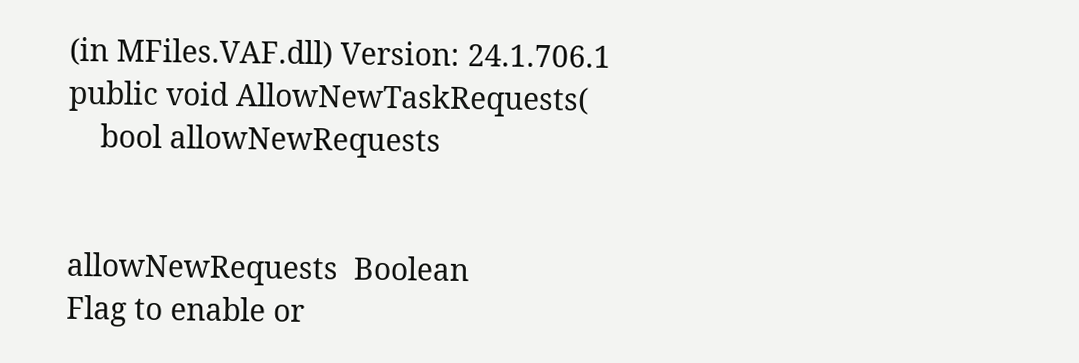(in MFiles.VAF.dll) Version: 24.1.706.1
public void AllowNewTaskRequests(
    bool allowNewRequests


allowNewRequests  Boolean
Flag to enable or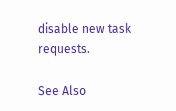disable new task requests.

See Also